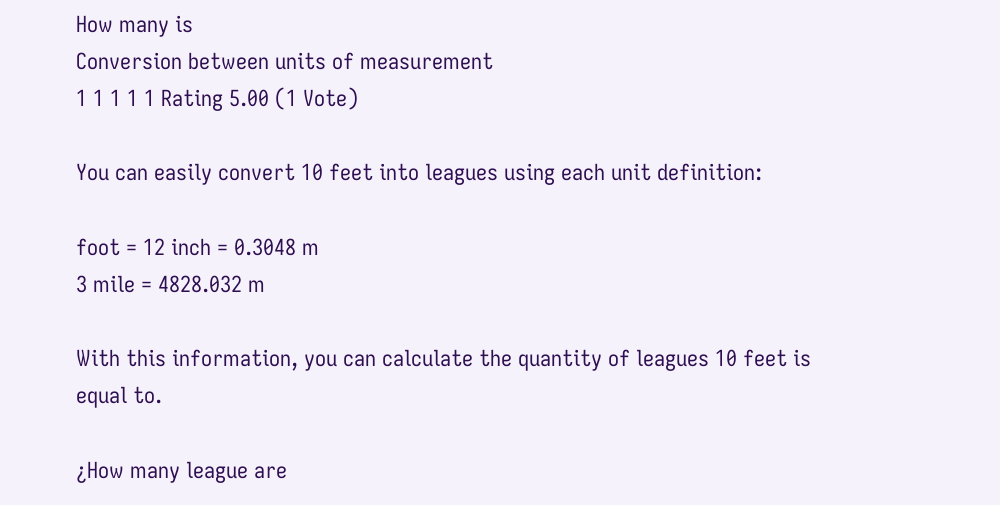How many is
Conversion between units of measurement
1 1 1 1 1 Rating 5.00 (1 Vote)

You can easily convert 10 feet into leagues using each unit definition:

foot = 12 inch = 0.3048 m
3 mile = 4828.032 m

With this information, you can calculate the quantity of leagues 10 feet is equal to.

¿How many league are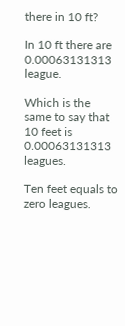there in 10 ft?

In 10 ft there are 0.00063131313 league.

Which is the same to say that 10 feet is 0.00063131313 leagues.

Ten feet equals to zero leagues.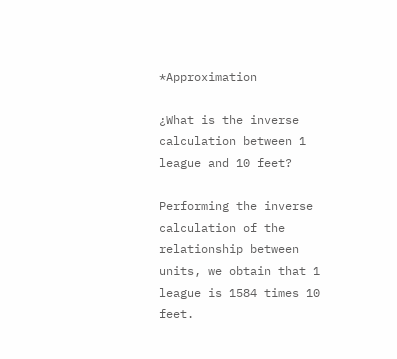*Approximation

¿What is the inverse calculation between 1 league and 10 feet?

Performing the inverse calculation of the relationship between units, we obtain that 1 league is 1584 times 10 feet.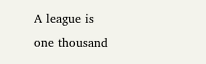A league is one thousand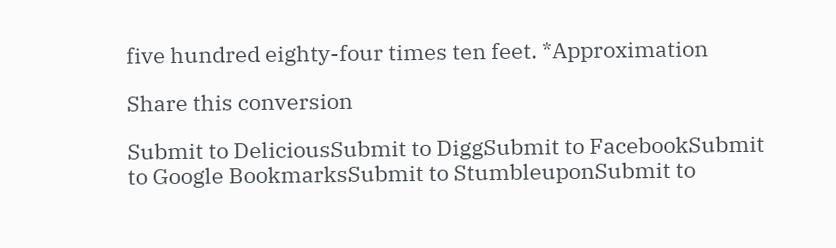five hundred eighty-four times ten feet. *Approximation

Share this conversion

Submit to DeliciousSubmit to DiggSubmit to FacebookSubmit to Google BookmarksSubmit to StumbleuponSubmit to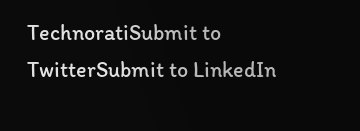TechnoratiSubmit to TwitterSubmit to LinkedIn